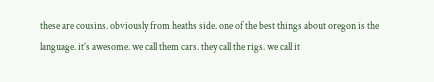these are cousins. obviously from heaths side. one of the best things about oregon is the language. it’s awesome. we call them cars. they call the rigs. we call it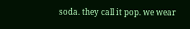soda. they call it pop. we wear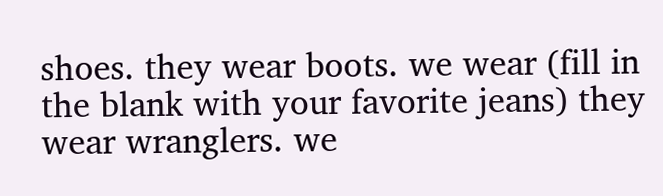shoes. they wear boots. we wear (fill in the blank with your favorite jeans) they wear wranglers. we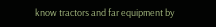know tractors and far equipment by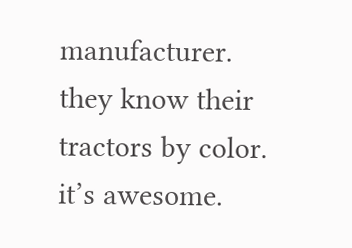manufacturer. they know their tractors by color. it’s awesome.